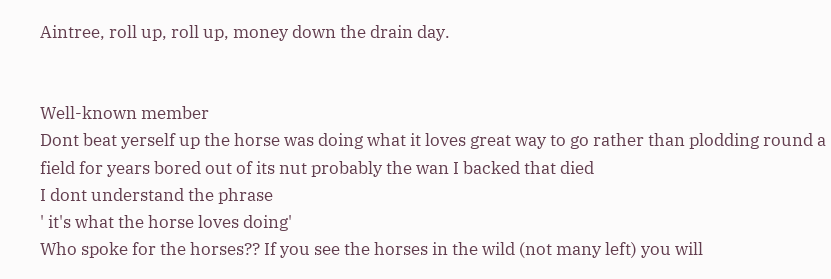Aintree, roll up, roll up, money down the drain day.


Well-known member
Dont beat yerself up the horse was doing what it loves great way to go rather than plodding round a field for years bored out of its nut probably the wan I backed that died
I dont understand the phrase
' it's what the horse loves doing'
Who spoke for the horses?? If you see the horses in the wild (not many left) you will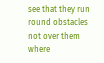see that they run round obstacles not over them where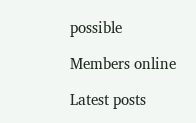possible

Members online

Latest posts